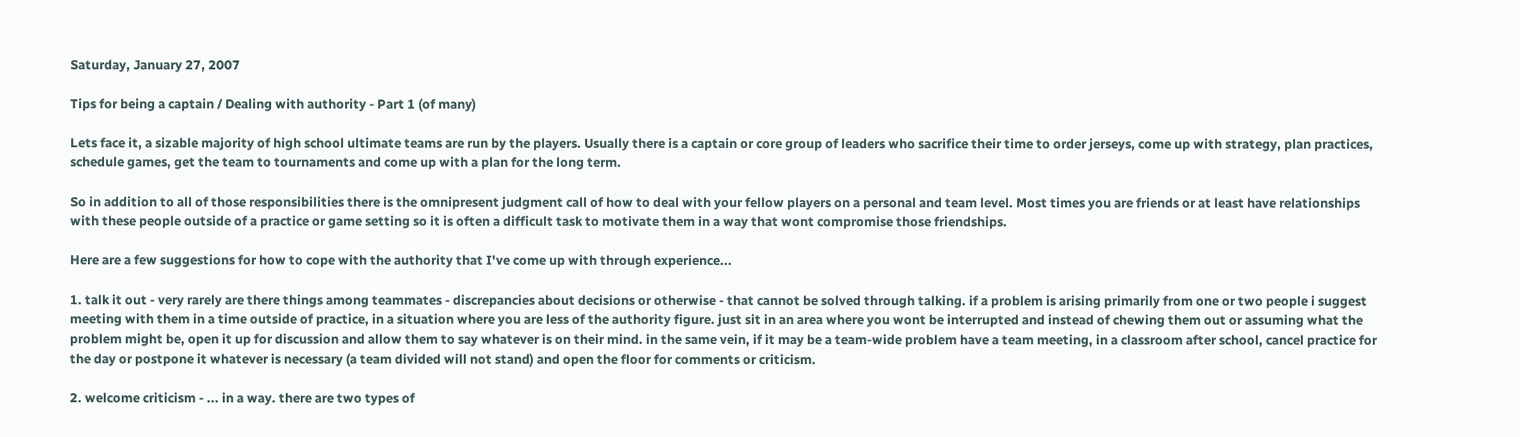Saturday, January 27, 2007

Tips for being a captain / Dealing with authority - Part 1 (of many)

Lets face it, a sizable majority of high school ultimate teams are run by the players. Usually there is a captain or core group of leaders who sacrifice their time to order jerseys, come up with strategy, plan practices, schedule games, get the team to tournaments and come up with a plan for the long term.

So in addition to all of those responsibilities there is the omnipresent judgment call of how to deal with your fellow players on a personal and team level. Most times you are friends or at least have relationships with these people outside of a practice or game setting so it is often a difficult task to motivate them in a way that wont compromise those friendships.

Here are a few suggestions for how to cope with the authority that I've come up with through experience...

1. talk it out - very rarely are there things among teammates - discrepancies about decisions or otherwise - that cannot be solved through talking. if a problem is arising primarily from one or two people i suggest meeting with them in a time outside of practice, in a situation where you are less of the authority figure. just sit in an area where you wont be interrupted and instead of chewing them out or assuming what the problem might be, open it up for discussion and allow them to say whatever is on their mind. in the same vein, if it may be a team-wide problem have a team meeting, in a classroom after school, cancel practice for the day or postpone it whatever is necessary (a team divided will not stand) and open the floor for comments or criticism.

2. welcome criticism - ... in a way. there are two types of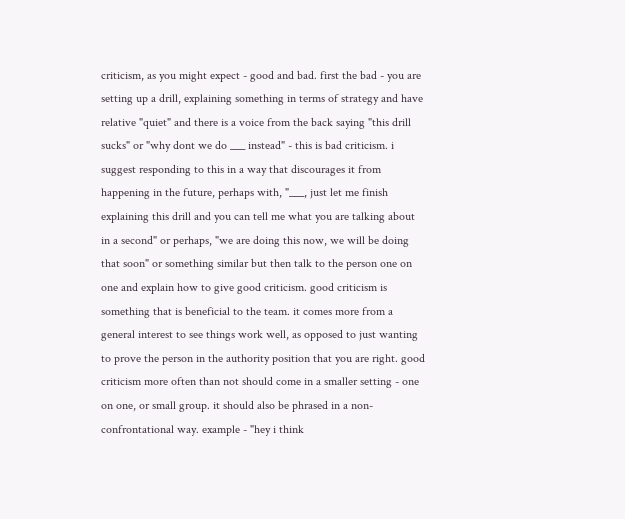criticism, as you might expect - good and bad. first the bad - you are setting up a drill, explaining something in terms of strategy and have relative "quiet" and there is a voice from the back saying "this drill sucks" or "why dont we do ___ instead" - this is bad criticism. i suggest responding to this in a way that discourages it from happening in the future, perhaps with, "___, just let me finish explaining this drill and you can tell me what you are talking about in a second" or perhaps, "we are doing this now, we will be doing that soon" or something similar but then talk to the person one on one and explain how to give good criticism. good criticism is something that is beneficial to the team. it comes more from a general interest to see things work well, as opposed to just wanting to prove the person in the authority position that you are right. good criticism more often than not should come in a smaller setting - one on one, or small group. it should also be phrased in a non-confrontational way. example - "hey i think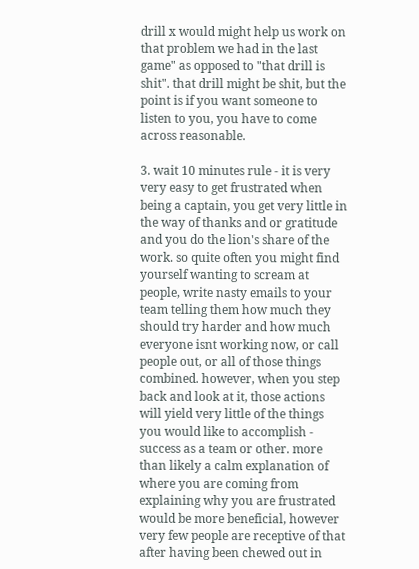drill x would might help us work on that problem we had in the last game" as opposed to "that drill is shit". that drill might be shit, but the point is if you want someone to listen to you, you have to come across reasonable.

3. wait 10 minutes rule - it is very very easy to get frustrated when being a captain, you get very little in the way of thanks and or gratitude and you do the lion's share of the work. so quite often you might find yourself wanting to scream at people, write nasty emails to your team telling them how much they should try harder and how much everyone isnt working now, or call people out, or all of those things combined. however, when you step back and look at it, those actions will yield very little of the things you would like to accomplish - success as a team or other. more than likely a calm explanation of where you are coming from explaining why you are frustrated would be more beneficial, however very few people are receptive of that after having been chewed out in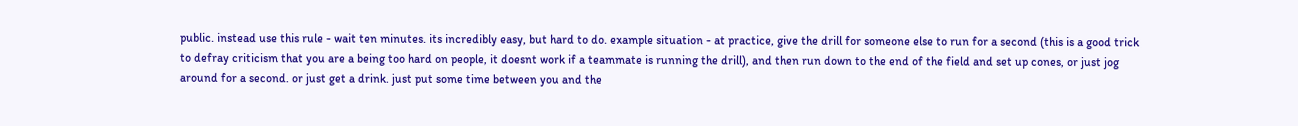public. instead use this rule - wait ten minutes. its incredibly easy, but hard to do. example situation - at practice, give the drill for someone else to run for a second (this is a good trick to defray criticism that you are a being too hard on people, it doesnt work if a teammate is running the drill), and then run down to the end of the field and set up cones, or just jog around for a second. or just get a drink. just put some time between you and the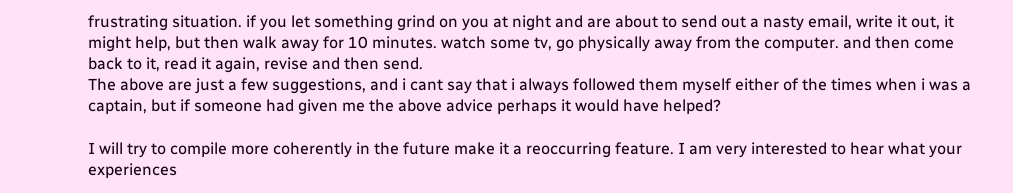frustrating situation. if you let something grind on you at night and are about to send out a nasty email, write it out, it might help, but then walk away for 10 minutes. watch some tv, go physically away from the computer. and then come back to it, read it again, revise and then send.
The above are just a few suggestions, and i cant say that i always followed them myself either of the times when i was a captain, but if someone had given me the above advice perhaps it would have helped?

I will try to compile more coherently in the future make it a reoccurring feature. I am very interested to hear what your experiences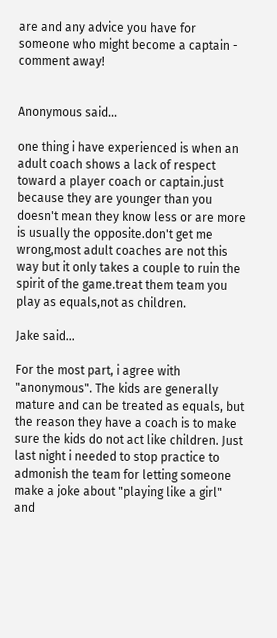are and any advice you have for someone who might become a captain - comment away!


Anonymous said...

one thing i have experienced is when an adult coach shows a lack of respect toward a player coach or captain.just because they are younger than you doesn't mean they know less or are more is usually the opposite.don't get me wrong,most adult coaches are not this way but it only takes a couple to ruin the spirit of the game.treat them team you play as equals,not as children.

Jake said...

For the most part, i agree with "anonymous". The kids are generally mature and can be treated as equals, but the reason they have a coach is to make sure the kids do not act like children. Just last night i needed to stop practice to admonish the team for letting someone make a joke about "playing like a girl" and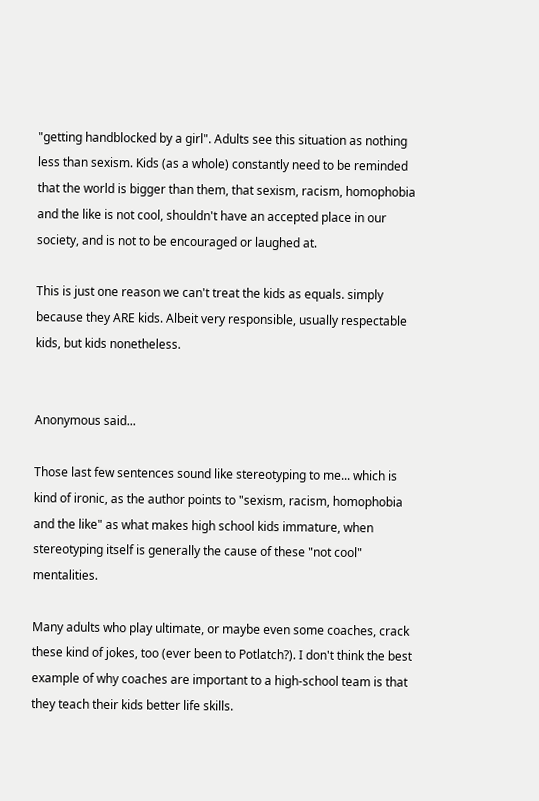"getting handblocked by a girl". Adults see this situation as nothing less than sexism. Kids (as a whole) constantly need to be reminded that the world is bigger than them, that sexism, racism, homophobia and the like is not cool, shouldn't have an accepted place in our society, and is not to be encouraged or laughed at.

This is just one reason we can't treat the kids as equals. simply because they ARE kids. Albeit very responsible, usually respectable kids, but kids nonetheless.


Anonymous said...

Those last few sentences sound like stereotyping to me... which is kind of ironic, as the author points to "sexism, racism, homophobia and the like" as what makes high school kids immature, when stereotyping itself is generally the cause of these "not cool" mentalities.

Many adults who play ultimate, or maybe even some coaches, crack these kind of jokes, too (ever been to Potlatch?). I don't think the best example of why coaches are important to a high-school team is that they teach their kids better life skills.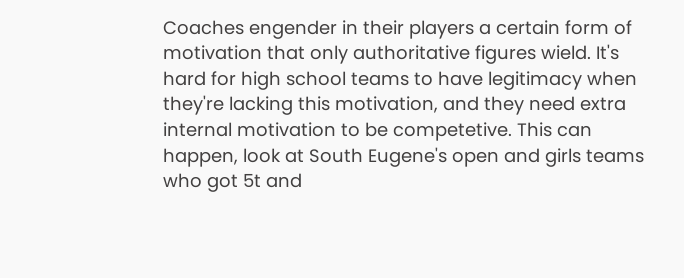Coaches engender in their players a certain form of motivation that only authoritative figures wield. It's hard for high school teams to have legitimacy when they're lacking this motivation, and they need extra internal motivation to be competetive. This can happen, look at South Eugene's open and girls teams who got 5t and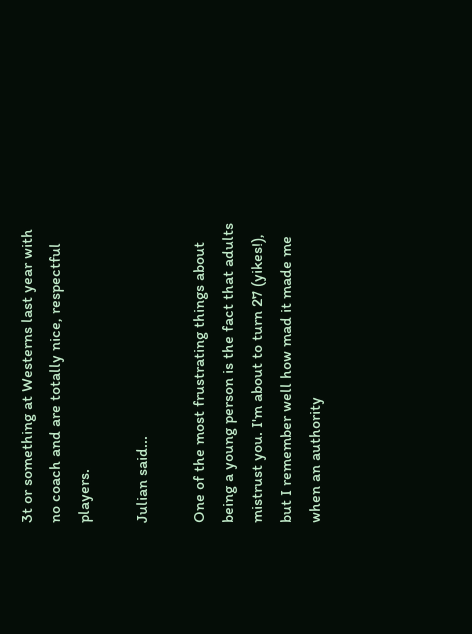3t or something at Westerns last year with no coach and are totally nice, respectful players.

Julian said...

One of the most frustrating things about being a young person is the fact that adults mistrust you. I'm about to turn 27 (yikes!), but I remember well how mad it made me when an authority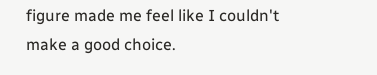figure made me feel like I couldn't make a good choice.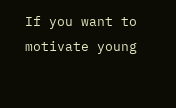If you want to motivate young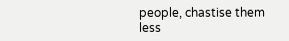people, chastise them less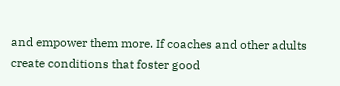and empower them more. If coaches and other adults create conditions that foster good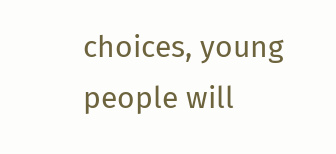choices, young people will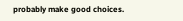probably make good choices.